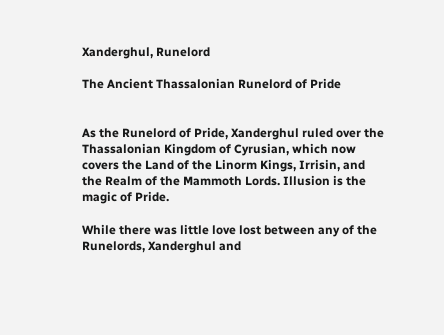Xanderghul, Runelord

The Ancient Thassalonian Runelord of Pride


As the Runelord of Pride, Xanderghul ruled over the Thassalonian Kingdom of Cyrusian, which now covers the Land of the Linorm Kings, Irrisin, and the Realm of the Mammoth Lords. Illusion is the magic of Pride.

While there was little love lost between any of the Runelords, Xanderghul and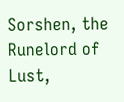Sorshen, the Runelord of Lust,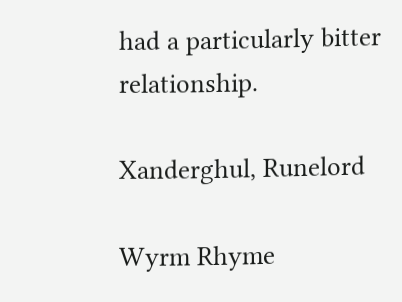had a particularly bitter relationship.

Xanderghul, Runelord

Wyrm Rhyme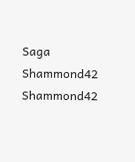Saga Shammond42 Shammond42